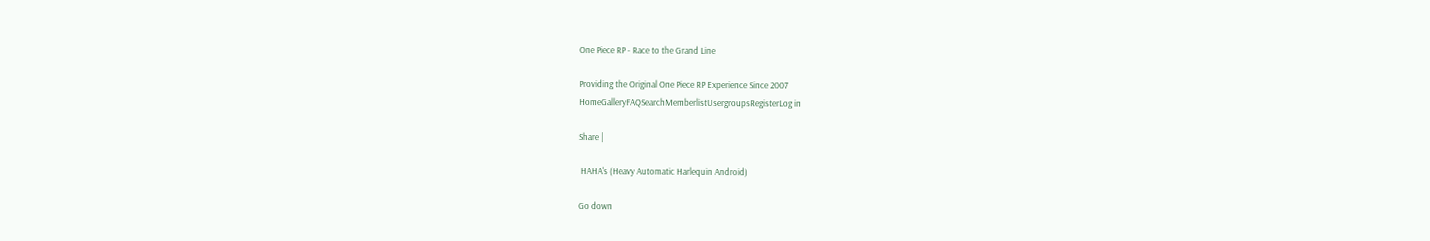One Piece RP - Race to the Grand Line

Providing the Original One Piece RP Experience Since 2007
HomeGalleryFAQSearchMemberlistUsergroupsRegisterLog in

Share |

 HAHA's (Heavy Automatic Harlequin Android)

Go down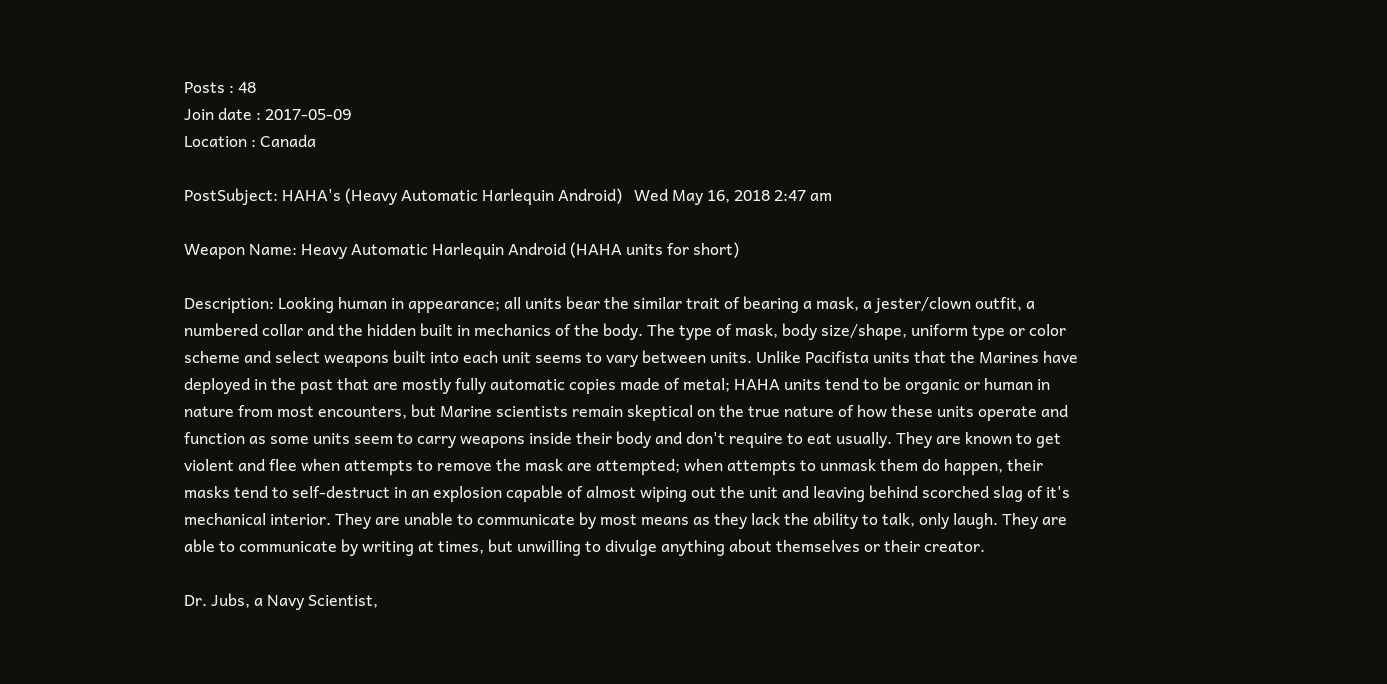Posts : 48
Join date : 2017-05-09
Location : Canada

PostSubject: HAHA's (Heavy Automatic Harlequin Android)   Wed May 16, 2018 2:47 am

Weapon Name: Heavy Automatic Harlequin Android (HAHA units for short)

Description: Looking human in appearance; all units bear the similar trait of bearing a mask, a jester/clown outfit, a numbered collar and the hidden built in mechanics of the body. The type of mask, body size/shape, uniform type or color scheme and select weapons built into each unit seems to vary between units. Unlike Pacifista units that the Marines have deployed in the past that are mostly fully automatic copies made of metal; HAHA units tend to be organic or human in nature from most encounters, but Marine scientists remain skeptical on the true nature of how these units operate and function as some units seem to carry weapons inside their body and don't require to eat usually. They are known to get violent and flee when attempts to remove the mask are attempted; when attempts to unmask them do happen, their masks tend to self-destruct in an explosion capable of almost wiping out the unit and leaving behind scorched slag of it's mechanical interior. They are unable to communicate by most means as they lack the ability to talk, only laugh. They are able to communicate by writing at times, but unwilling to divulge anything about themselves or their creator.

Dr. Jubs, a Navy Scientist,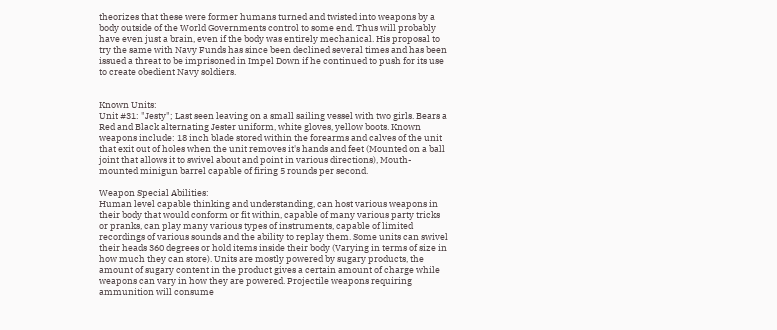theorizes that these were former humans turned and twisted into weapons by a body outside of the World Governments control to some end. Thus will probably have even just a brain, even if the body was entirely mechanical. His proposal to try the same with Navy Funds has since been declined several times and has been issued a threat to be imprisoned in Impel Down if he continued to push for its use to create obedient Navy soldiers.


Known Units:
Unit #31: "Jesty"; Last seen leaving on a small sailing vessel with two girls. Bears a Red and Black alternating Jester uniform, white gloves, yellow boots. Known weapons include: 18 inch blade stored within the forearms and calves of the unit that exit out of holes when the unit removes it's hands and feet (Mounted on a ball joint that allows it to swivel about and point in various directions), Mouth-mounted minigun barrel capable of firing 5 rounds per second.

Weapon Special Abilities:
Human level capable thinking and understanding, can host various weapons in their body that would conform or fit within, capable of many various party tricks or pranks, can play many various types of instruments, capable of limited recordings of various sounds and the ability to replay them. Some units can swivel their heads 360 degrees or hold items inside their body (Varying in terms of size in how much they can store). Units are mostly powered by sugary products, the amount of sugary content in the product gives a certain amount of charge while weapons can vary in how they are powered. Projectile weapons requiring ammunition will consume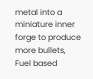metal into a miniature inner forge to produce more bullets, Fuel based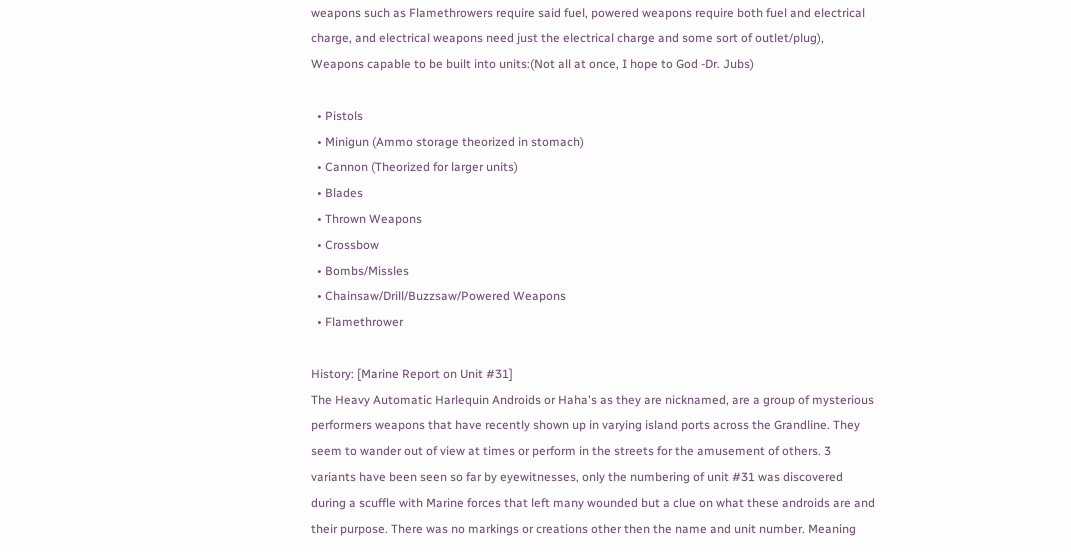weapons such as Flamethrowers require said fuel, powered weapons require both fuel and electrical charge, and electrical weapons need just the electrical charge and some sort of outlet/plug),
Weapons capable to be built into units:(Not all at once, I hope to God -Dr. Jubs)

  • Pistols
  • Minigun (Ammo storage theorized in stomach)
  • Cannon (Theorized for larger units)
  • Blades
  • Thrown Weapons
  • Crossbow
  • Bombs/Missles
  • Chainsaw/Drill/Buzzsaw/Powered Weapons
  • Flamethrower

History: [Marine Report on Unit #31]
The Heavy Automatic Harlequin Androids or Haha's as they are nicknamed, are a group of mysterious performers weapons that have recently shown up in varying island ports across the Grandline. They seem to wander out of view at times or perform in the streets for the amusement of others. 3 variants have been seen so far by eyewitnesses, only the numbering of unit #31 was discovered during a scuffle with Marine forces that left many wounded but a clue on what these androids are and their purpose. There was no markings or creations other then the name and unit number. Meaning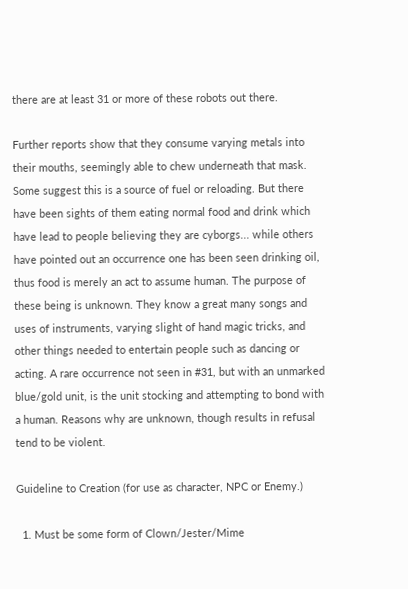there are at least 31 or more of these robots out there.

Further reports show that they consume varying metals into their mouths, seemingly able to chew underneath that mask. Some suggest this is a source of fuel or reloading. But there have been sights of them eating normal food and drink which have lead to people believing they are cyborgs... while others have pointed out an occurrence one has been seen drinking oil, thus food is merely an act to assume human. The purpose of these being is unknown. They know a great many songs and uses of instruments, varying slight of hand magic tricks, and other things needed to entertain people such as dancing or acting. A rare occurrence not seen in #31, but with an unmarked blue/gold unit, is the unit stocking and attempting to bond with a human. Reasons why are unknown, though results in refusal tend to be violent.

Guideline to Creation (for use as character, NPC or Enemy.)

  1. Must be some form of Clown/Jester/Mime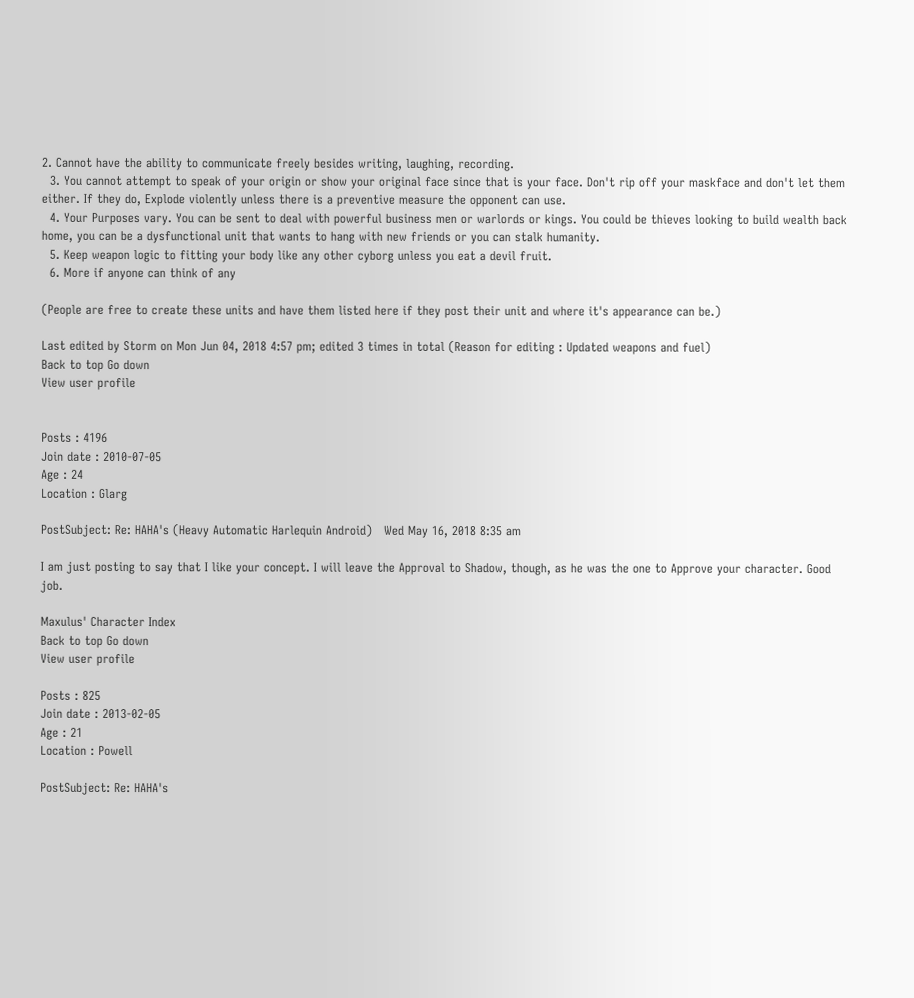2. Cannot have the ability to communicate freely besides writing, laughing, recording.
  3. You cannot attempt to speak of your origin or show your original face since that is your face. Don't rip off your maskface and don't let them either. If they do, Explode violently unless there is a preventive measure the opponent can use.
  4. Your Purposes vary. You can be sent to deal with powerful business men or warlords or kings. You could be thieves looking to build wealth back home, you can be a dysfunctional unit that wants to hang with new friends or you can stalk humanity.
  5. Keep weapon logic to fitting your body like any other cyborg unless you eat a devil fruit.
  6. More if anyone can think of any

(People are free to create these units and have them listed here if they post their unit and where it's appearance can be.)

Last edited by Storm on Mon Jun 04, 2018 4:57 pm; edited 3 times in total (Reason for editing : Updated weapons and fuel)
Back to top Go down
View user profile


Posts : 4196
Join date : 2010-07-05
Age : 24
Location : Glarg

PostSubject: Re: HAHA's (Heavy Automatic Harlequin Android)   Wed May 16, 2018 8:35 am

I am just posting to say that I like your concept. I will leave the Approval to Shadow, though, as he was the one to Approve your character. Good job.

Maxulus' Character Index
Back to top Go down
View user profile

Posts : 825
Join date : 2013-02-05
Age : 21
Location : Powell

PostSubject: Re: HAHA's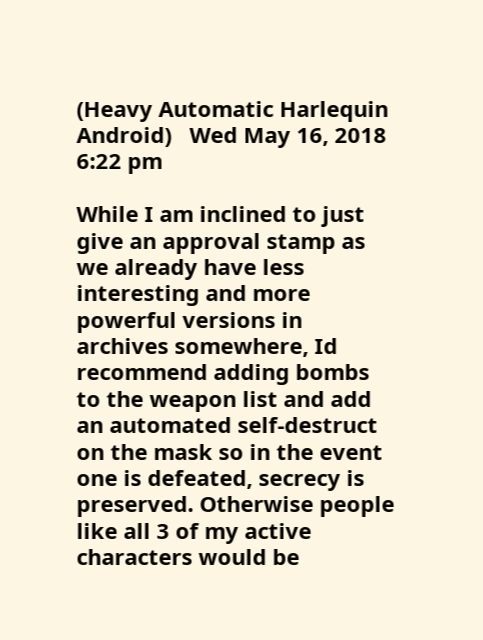(Heavy Automatic Harlequin Android)   Wed May 16, 2018 6:22 pm

While I am inclined to just give an approval stamp as we already have less interesting and more powerful versions in archives somewhere, Id recommend adding bombs to the weapon list and add an automated self-destruct on the mask so in the event one is defeated, secrecy is preserved. Otherwise people like all 3 of my active characters would be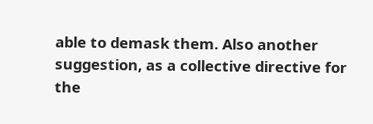able to demask them. Also another suggestion, as a collective directive for the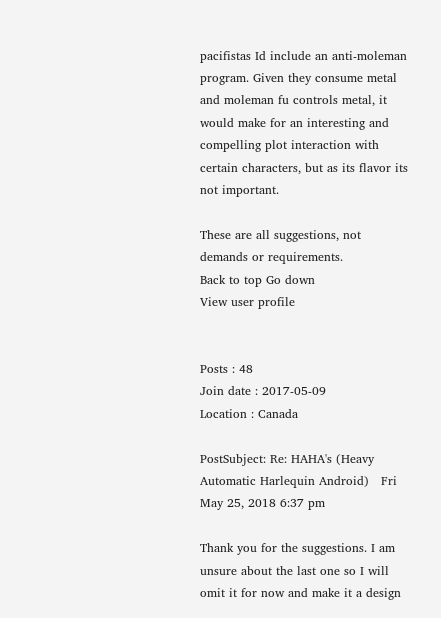pacifistas Id include an anti-moleman program. Given they consume metal and moleman fu controls metal, it would make for an interesting and compelling plot interaction with certain characters, but as its flavor its not important.

These are all suggestions, not demands or requirements.
Back to top Go down
View user profile


Posts : 48
Join date : 2017-05-09
Location : Canada

PostSubject: Re: HAHA's (Heavy Automatic Harlequin Android)   Fri May 25, 2018 6:37 pm

Thank you for the suggestions. I am unsure about the last one so I will omit it for now and make it a design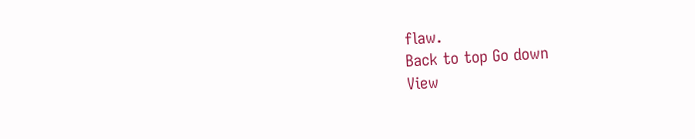flaw.
Back to top Go down
View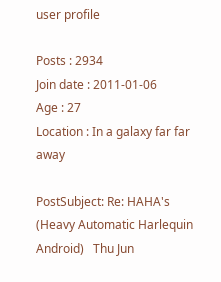user profile

Posts : 2934
Join date : 2011-01-06
Age : 27
Location : In a galaxy far far away

PostSubject: Re: HAHA's (Heavy Automatic Harlequin Android)   Thu Jun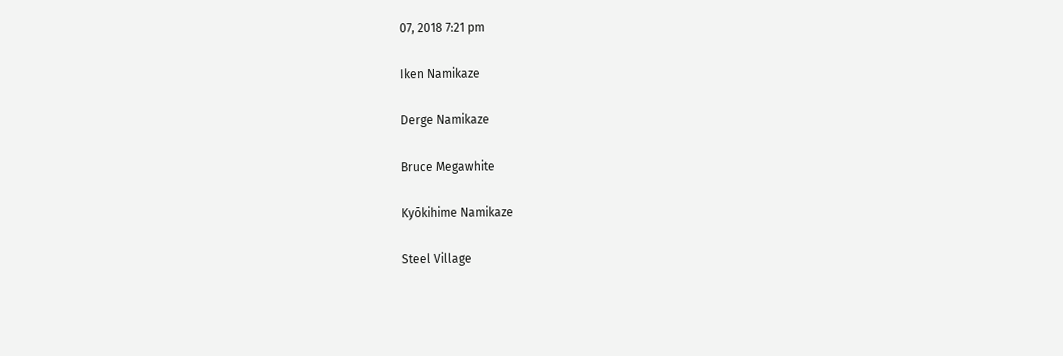07, 2018 7:21 pm

Iken Namikaze

Derge Namikaze

Bruce Megawhite

Kyōkihime Namikaze

Steel Village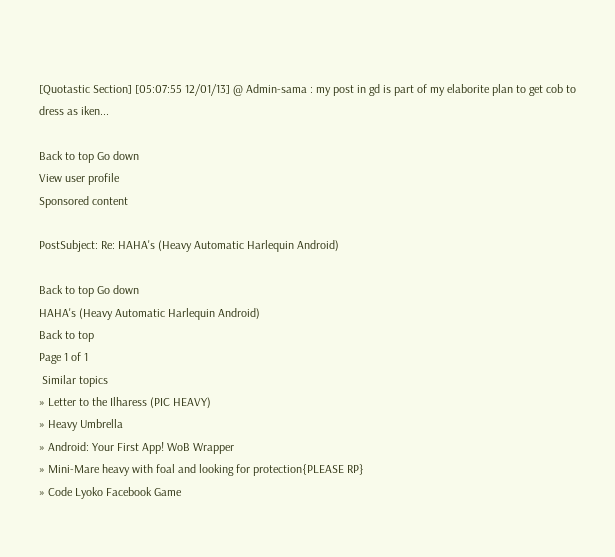[Quotastic Section] [05:07:55 12/01/13] @ Admin-sama : my post in gd is part of my elaborite plan to get cob to dress as iken...

Back to top Go down
View user profile
Sponsored content

PostSubject: Re: HAHA's (Heavy Automatic Harlequin Android)

Back to top Go down
HAHA's (Heavy Automatic Harlequin Android)
Back to top
Page 1 of 1
 Similar topics
» Letter to the Ilharess (PIC HEAVY)
» Heavy Umbrella
» Android: Your First App! WoB Wrapper
» Mini-Mare heavy with foal and looking for protection{PLEASE RP}
» Code Lyoko Facebook Game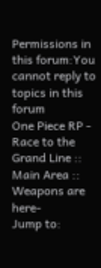Permissions in this forum:You cannot reply to topics in this forum
One Piece RP - Race to the Grand Line :: Main Area :: Weapons are here-
Jump to: